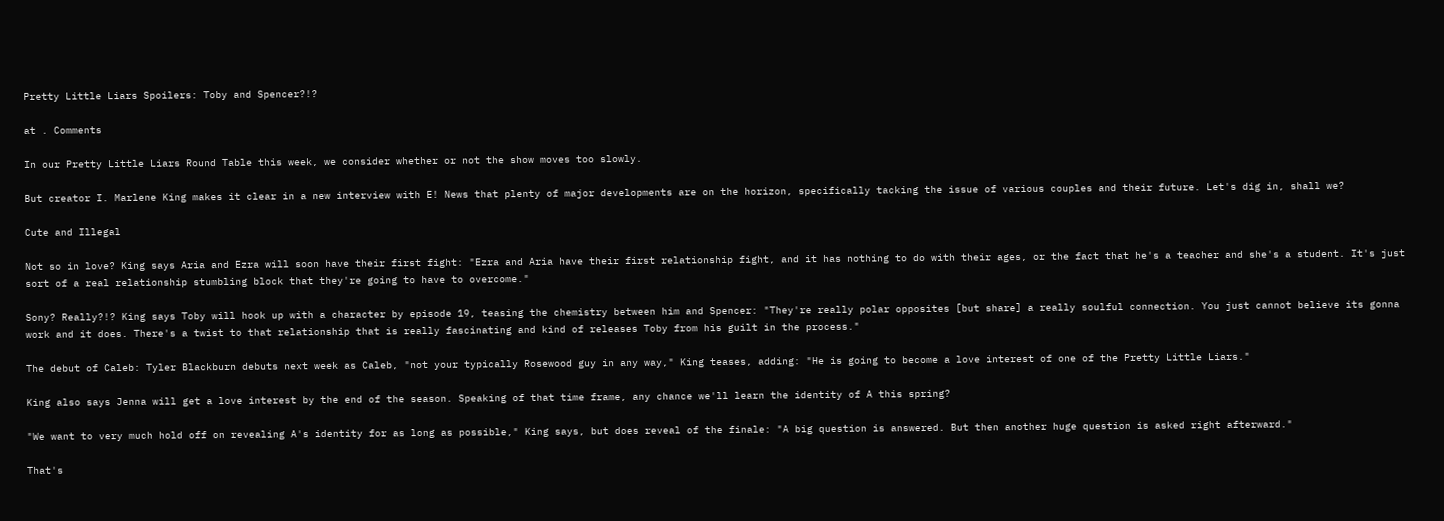Pretty Little Liars Spoilers: Toby and Spencer?!?

at . Comments

In our Pretty Little Liars Round Table this week, we consider whether or not the show moves too slowly.

But creator I. Marlene King makes it clear in a new interview with E! News that plenty of major developments are on the horizon, specifically tacking the issue of various couples and their future. Let's dig in, shall we?

Cute and Illegal

Not so in love? King says Aria and Ezra will soon have their first fight: "Ezra and Aria have their first relationship fight, and it has nothing to do with their ages, or the fact that he's a teacher and she's a student. It's just sort of a real relationship stumbling block that they're going to have to overcome."

Sony? Really?!? King says Toby will hook up with a character by episode 19, teasing the chemistry between him and Spencer: "They're really polar opposites [but share] a really soulful connection. You just cannot believe its gonna work and it does. There's a twist to that relationship that is really fascinating and kind of releases Toby from his guilt in the process."

The debut of Caleb: Tyler Blackburn debuts next week as Caleb, "not your typically Rosewood guy in any way," King teases, adding: "He is going to become a love interest of one of the Pretty Little Liars."

King also says Jenna will get a love interest by the end of the season. Speaking of that time frame, any chance we'll learn the identity of A this spring?

"We want to very much hold off on revealing A's identity for as long as possible," King says, but does reveal of the finale: "A big question is answered. But then another huge question is asked right afterward."

That's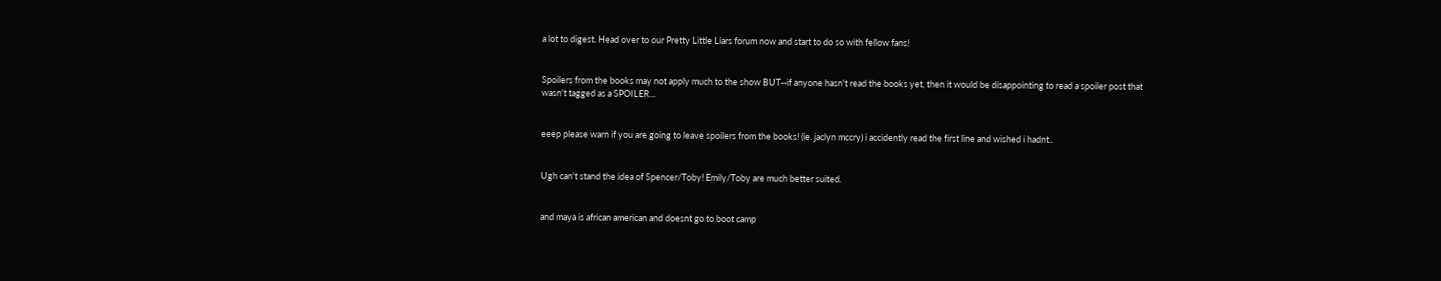a lot to digest. Head over to our Pretty Little Liars forum now and start to do so with fellow fans!


Spoilers from the books may not apply much to the show BUT--if anyone hasn't read the books yet, then it would be disappointing to read a spoiler post that wasn't tagged as a SPOILER...


eeep please warn if you are going to leave spoilers from the books! (ie. jaclyn mccry) i accidently read the first line and wished i hadnt..


Ugh can't stand the idea of Spencer/Toby! Emily/Toby are much better suited.


and maya is african american and doesnt go to boot camp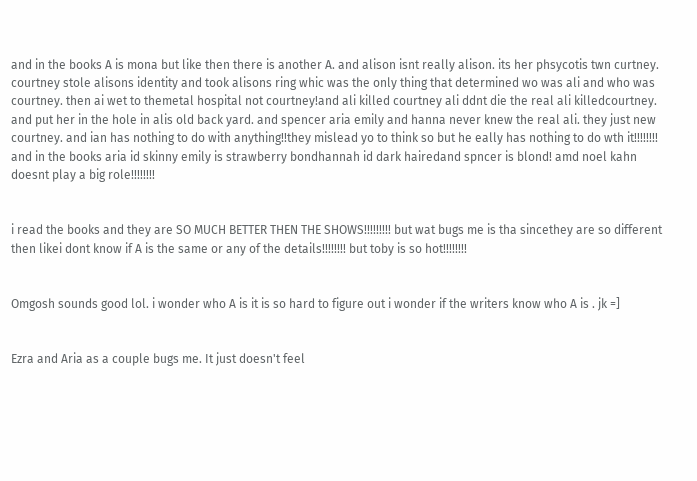and in the books A is mona but like then there is another A. and alison isnt really alison. its her phsycotis twn curtney. courtney stole alisons identity and took alisons ring whic was the only thing that determined wo was ali and who was courtney. then ai wet to themetal hospital not courtney!and ali killed courtney ali ddnt die the real ali killedcourtney. and put her in the hole in alis old back yard. and spencer aria emily and hanna never knew the real ali. they just new courtney. and ian has nothing to do with anything!!they mislead yo to think so but he eally has nothing to do wth it!!!!!!!! and in the books aria id skinny emily is strawberry bondhannah id dark hairedand spncer is blond! amd noel kahn doesnt play a big role!!!!!!!!


i read the books and they are SO MUCH BETTER THEN THE SHOWS!!!!!!!!! but wat bugs me is tha sincethey are so different then likei dont know if A is the same or any of the details!!!!!!!! but toby is so hot!!!!!!!!


Omgosh sounds good lol. i wonder who A is it is so hard to figure out i wonder if the writers know who A is . jk =]


Ezra and Aria as a couple bugs me. It just doesn't feel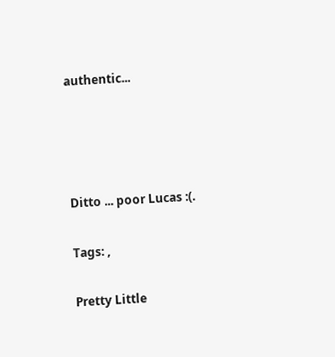authentic...




Ditto ... poor Lucas :(.

Tags: ,

Pretty Little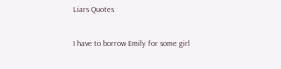Liars Quotes

I have to borrow Emily for some girl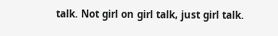talk. Not girl on girl talk, just girl talk.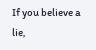If you believe a lie,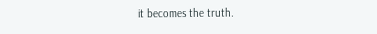it becomes the truth.